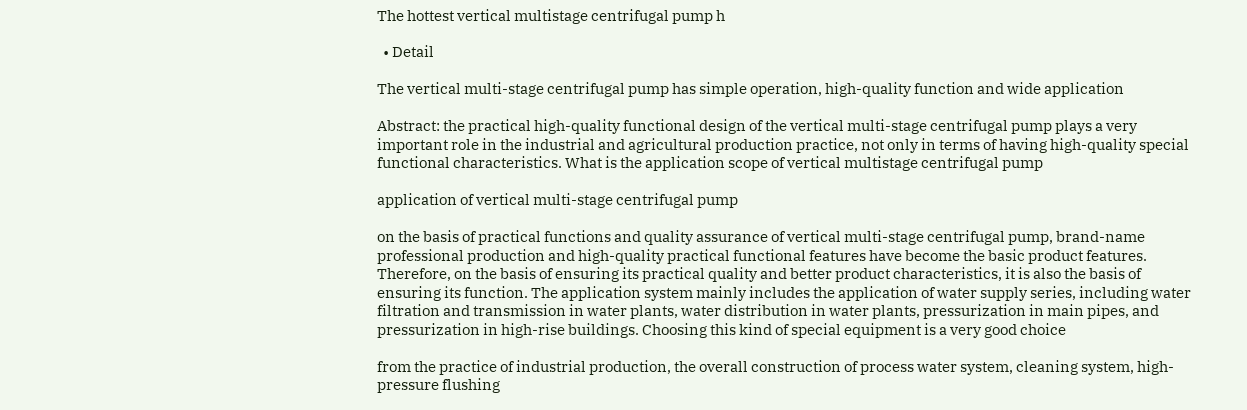The hottest vertical multistage centrifugal pump h

  • Detail

The vertical multi-stage centrifugal pump has simple operation, high-quality function and wide application

Abstract: the practical high-quality functional design of the vertical multi-stage centrifugal pump plays a very important role in the industrial and agricultural production practice, not only in terms of having high-quality special functional characteristics. What is the application scope of vertical multistage centrifugal pump

application of vertical multi-stage centrifugal pump

on the basis of practical functions and quality assurance of vertical multi-stage centrifugal pump, brand-name professional production and high-quality practical functional features have become the basic product features. Therefore, on the basis of ensuring its practical quality and better product characteristics, it is also the basis of ensuring its function. The application system mainly includes the application of water supply series, including water filtration and transmission in water plants, water distribution in water plants, pressurization in main pipes, and pressurization in high-rise buildings. Choosing this kind of special equipment is a very good choice

from the practice of industrial production, the overall construction of process water system, cleaning system, high-pressure flushing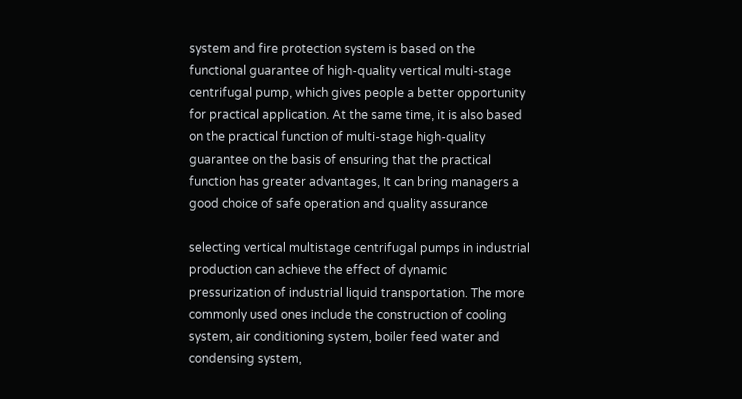system and fire protection system is based on the functional guarantee of high-quality vertical multi-stage centrifugal pump, which gives people a better opportunity for practical application. At the same time, it is also based on the practical function of multi-stage high-quality guarantee on the basis of ensuring that the practical function has greater advantages, It can bring managers a good choice of safe operation and quality assurance

selecting vertical multistage centrifugal pumps in industrial production can achieve the effect of dynamic pressurization of industrial liquid transportation. The more commonly used ones include the construction of cooling system, air conditioning system, boiler feed water and condensing system,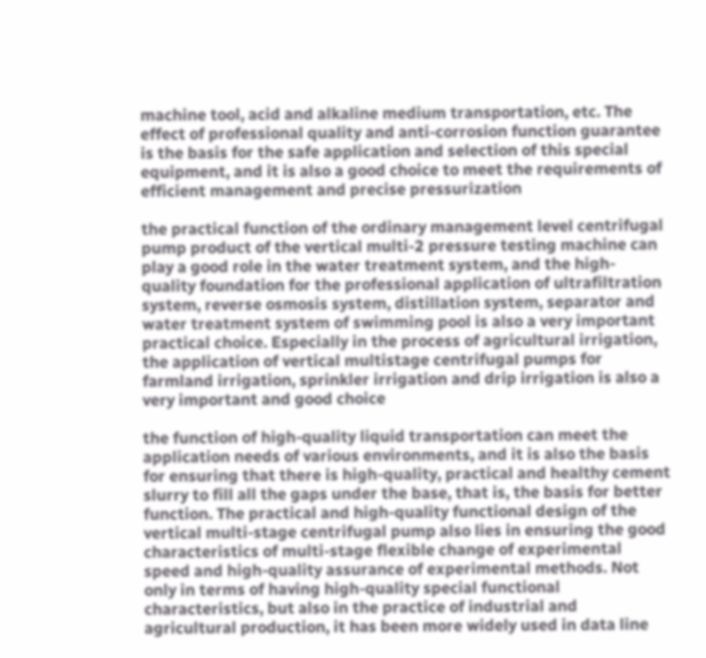machine tool, acid and alkaline medium transportation, etc. The effect of professional quality and anti-corrosion function guarantee is the basis for the safe application and selection of this special equipment, and it is also a good choice to meet the requirements of efficient management and precise pressurization

the practical function of the ordinary management level centrifugal pump product of the vertical multi-2 pressure testing machine can play a good role in the water treatment system, and the high-quality foundation for the professional application of ultrafiltration system, reverse osmosis system, distillation system, separator and water treatment system of swimming pool is also a very important practical choice. Especially in the process of agricultural irrigation, the application of vertical multistage centrifugal pumps for farmland irrigation, sprinkler irrigation and drip irrigation is also a very important and good choice

the function of high-quality liquid transportation can meet the application needs of various environments, and it is also the basis for ensuring that there is high-quality, practical and healthy cement slurry to fill all the gaps under the base, that is, the basis for better function. The practical and high-quality functional design of the vertical multi-stage centrifugal pump also lies in ensuring the good characteristics of multi-stage flexible change of experimental speed and high-quality assurance of experimental methods. Not only in terms of having high-quality special functional characteristics, but also in the practice of industrial and agricultural production, it has been more widely used in data line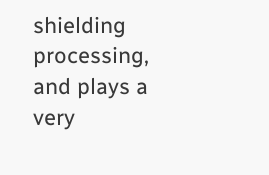shielding processing, and plays a very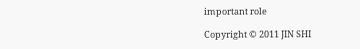important role

Copyright © 2011 JIN SHI